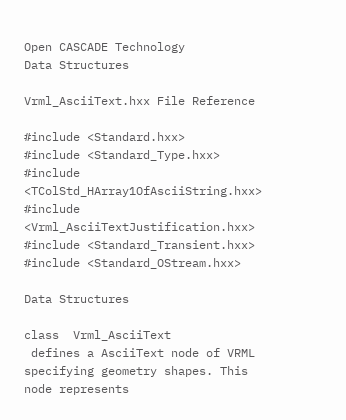Open CASCADE Technology
Data Structures

Vrml_AsciiText.hxx File Reference

#include <Standard.hxx>
#include <Standard_Type.hxx>
#include <TColStd_HArray1OfAsciiString.hxx>
#include <Vrml_AsciiTextJustification.hxx>
#include <Standard_Transient.hxx>
#include <Standard_OStream.hxx>

Data Structures

class  Vrml_AsciiText
 defines a AsciiText node of VRML specifying geometry shapes. This node represents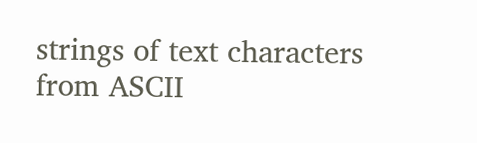strings of text characters from ASCII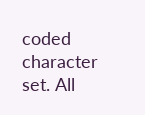coded character set. All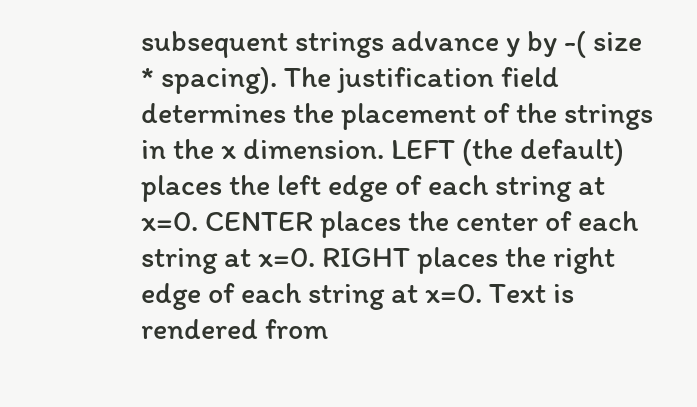subsequent strings advance y by -( size * spacing). The justification field determines the placement of the strings in the x dimension. LEFT (the default) places the left edge of each string at x=0. CENTER places the center of each string at x=0. RIGHT places the right edge of each string at x=0. Text is rendered from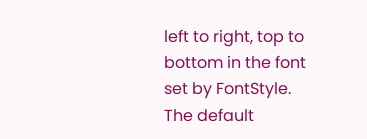left to right, top to bottom in the font set by FontStyle. The default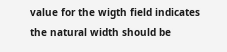value for the wigth field indicates the natural width should be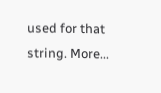used for that string. More...